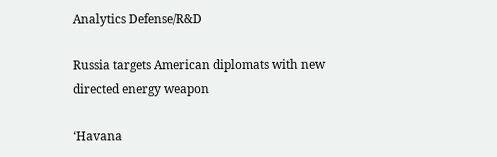Analytics Defense/R&D

Russia targets American diplomats with new directed energy weapon

‘Havana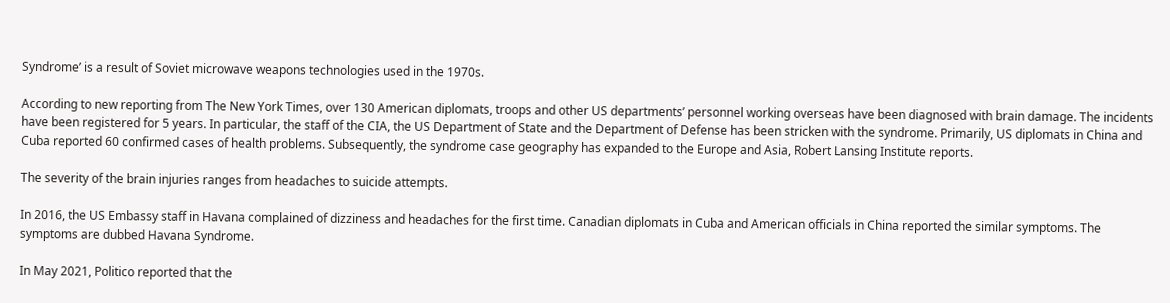Syndrome’ is a result of Soviet microwave weapons technologies used in the 1970s.

According to new reporting from The New York Times, over 130 American diplomats, troops and other US departments’ personnel working overseas have been diagnosed with brain damage. The incidents have been registered for 5 years. In particular, the staff of the CIA, the US Department of State and the Department of Defense has been stricken with the syndrome. Primarily, US diplomats in China and Cuba reported 60 confirmed cases of health problems. Subsequently, the syndrome case geography has expanded to the Europe and Asia, Robert Lansing Institute reports.

The severity of the brain injuries ranges from headaches to suicide attempts.

In 2016, the US Embassy staff in Havana complained of dizziness and headaches for the first time. Canadian diplomats in Cuba and American officials in China reported the similar symptoms. The symptoms are dubbed Havana Syndrome.

In May 2021, Politico reported that the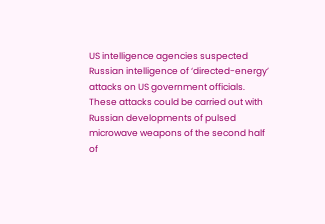US intelligence agencies suspected Russian intelligence of ‘directed-energy’ attacks on US government officials. These attacks could be carried out with Russian developments of pulsed microwave weapons of the second half of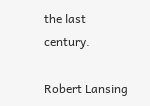the last century.

Robert Lansing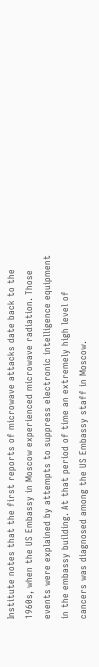Institute notes that the first reports of microwave attacks date back to the 1960s, when the US Embassy in Moscow experienced microwave radiation. Those events were explained by attempts to suppress electronic intelligence equipment in the embassy building. At that period of time an extremely high level of cancers was diagnosed among the US Embassy staff in Moscow.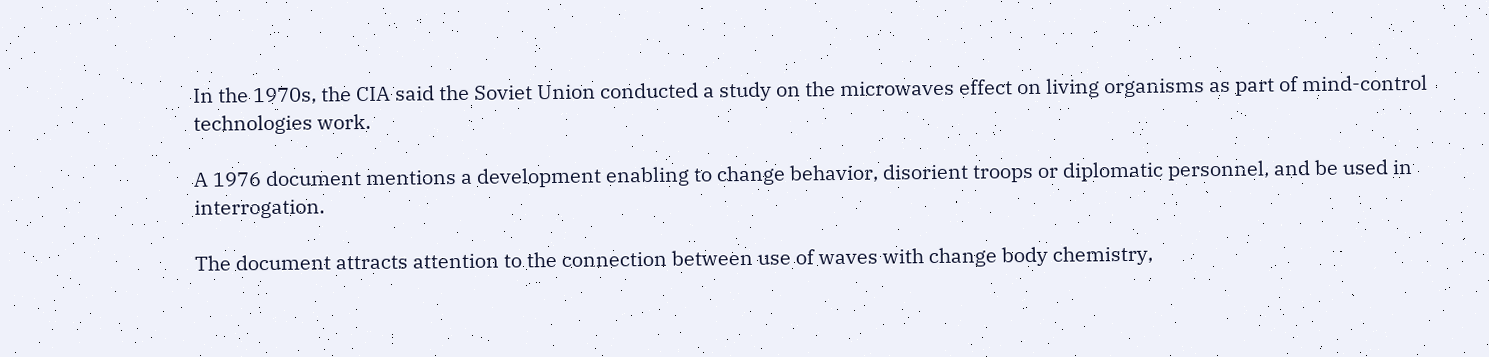In the 1970s, the CIA said the Soviet Union conducted a study on the microwaves effect on living organisms as part of mind-control technologies work.

A 1976 document mentions a development enabling to change behavior, disorient troops or diplomatic personnel, and be used in interrogation.

The document attracts attention to the connection between use of waves with change body chemistry,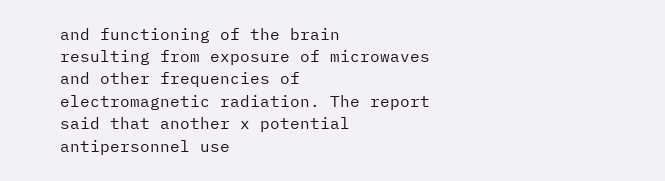and functioning of the brain resulting from exposure of microwaves and other frequencies of electromagnetic radiation. The report said that another x potential antipersonnel use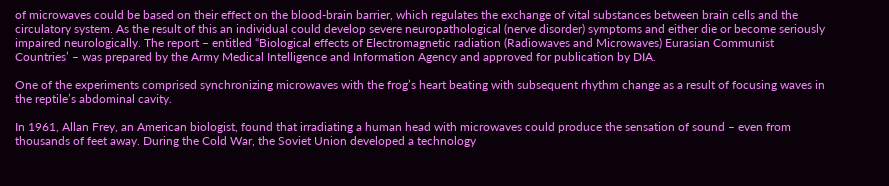of microwaves could be based on their effect on the blood-brain barrier, which regulates the exchange of vital substances between brain cells and the circulatory system. As the result of this an individual could develop severe neuropathological (nerve disorder) symptoms and either die or become seriously impaired neurologically. The report – entitled “Biological effects of Electromagnetic radiation (Radiowaves and Microwaves) Eurasian Communist Countries’ – was prepared by the Army Medical Intelligence and Information Agency and approved for publication by DIA.

One of the experiments comprised synchronizing microwaves with the frog’s heart beating with subsequent rhythm change as a result of focusing waves in the reptile’s abdominal cavity.

In 1961, Allan Frey, an American biologist, found that irradiating a human head with microwaves could produce the sensation of sound – even from thousands of feet away. During the Cold War, the Soviet Union developed a technology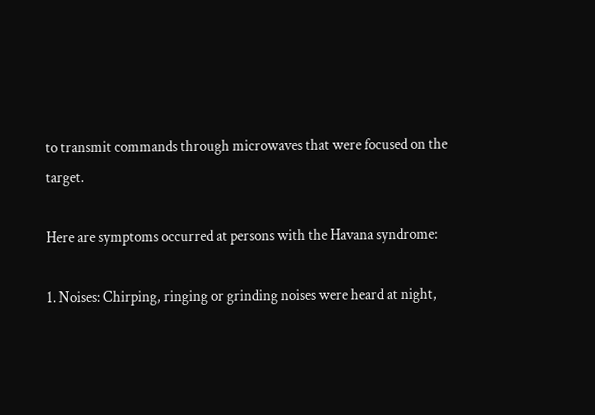to transmit commands through microwaves that were focused on the target.

Here are symptoms occurred at persons with the Havana syndrome:

1. Noises: Chirping, ringing or grinding noises were heard at night,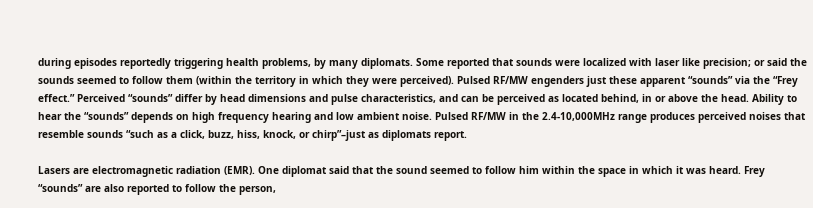during episodes reportedly triggering health problems, by many diplomats. Some reported that sounds were localized with laser like precision; or said the sounds seemed to follow them (within the territory in which they were perceived). Pulsed RF/MW engenders just these apparent “sounds” via the “Frey effect.” Perceived “sounds” differ by head dimensions and pulse characteristics, and can be perceived as located behind, in or above the head. Ability to hear the “sounds” depends on high frequency hearing and low ambient noise. Pulsed RF/MW in the 2.4-10,000MHz range produces perceived noises that resemble sounds “such as a click, buzz, hiss, knock, or chirp”–just as diplomats report.

Lasers are electromagnetic radiation (EMR). One diplomat said that the sound seemed to follow him within the space in which it was heard. Frey “sounds” are also reported to follow the person,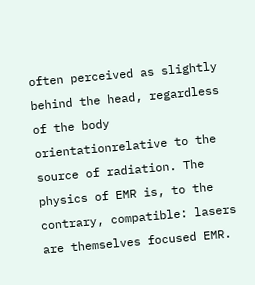often perceived as slightly behind the head, regardless of the body orientationrelative to the source of radiation. The physics of EMR is, to the contrary, compatible: lasers are themselves focused EMR.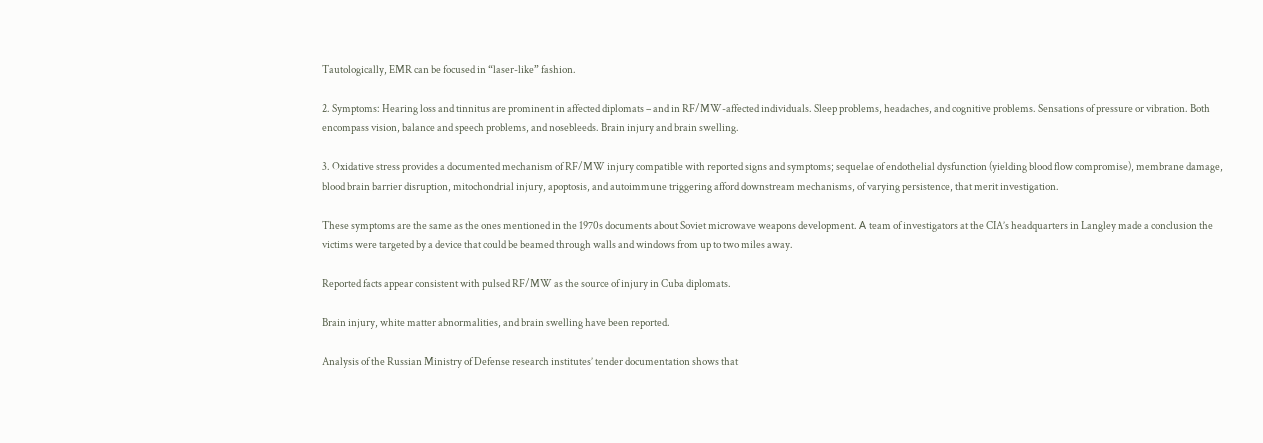Tautologically, EMR can be focused in “laser-like” fashion.

2. Symptoms: Hearing loss and tinnitus are prominent in affected diplomats – and in RF/MW-affected individuals. Sleep problems, headaches, and cognitive problems. Sensations of pressure or vibration. Both encompass vision, balance and speech problems, and nosebleeds. Brain injury and brain swelling.

3. Oxidative stress provides a documented mechanism of RF/MW injury compatible with reported signs and symptoms; sequelae of endothelial dysfunction (yielding blood flow compromise), membrane damage, blood brain barrier disruption, mitochondrial injury, apoptosis, and autoimmune triggering afford downstream mechanisms, of varying persistence, that merit investigation.

These symptoms are the same as the ones mentioned in the 1970s documents about Soviet microwave weapons development. А team of investigators at the CIA’s headquarters in Langley made a conclusion the victims were targeted by a device that could be beamed through walls and windows from up to two miles away.

Reported facts appear consistent with pulsed RF/MW as the source of injury in Cuba diplomats.

Brain injury, white matter abnormalities, and brain swelling have been reported.

Analysis of the Russian Ministry of Defense research institutes’ tender documentation shows that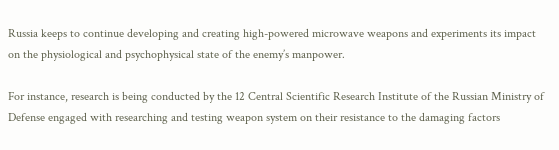Russia keeps to continue developing and creating high-powered microwave weapons and experiments its impact on the physiological and psychophysical state of the enemy’s manpower.

For instance, research is being conducted by the 12 Central Scientific Research Institute of the Russian Ministry of Defense engaged with researching and testing weapon system on their resistance to the damaging factors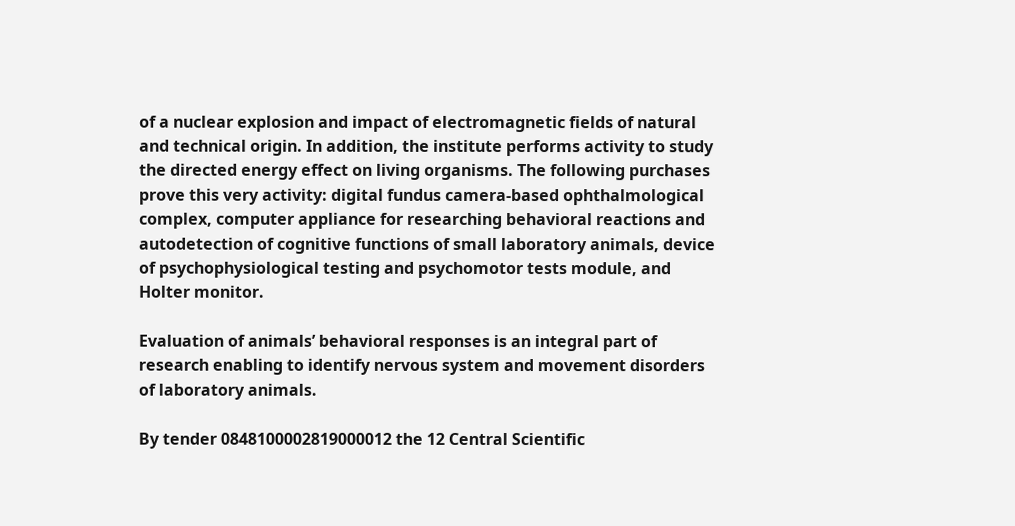of a nuclear explosion and impact of electromagnetic fields of natural and technical origin. In addition, the institute performs activity to study the directed energy effect on living organisms. The following purchases prove this very activity: digital fundus camera-based ophthalmological complex, computer appliance for researching behavioral reactions and autodetection of cognitive functions of small laboratory animals, device of psychophysiological testing and psychomotor tests module, and Holter monitor.

Evaluation of animals’ behavioral responses is an integral part of research enabling to identify nervous system and movement disorders of laboratory animals.

By tender 0848100002819000012 the 12 Central Scientific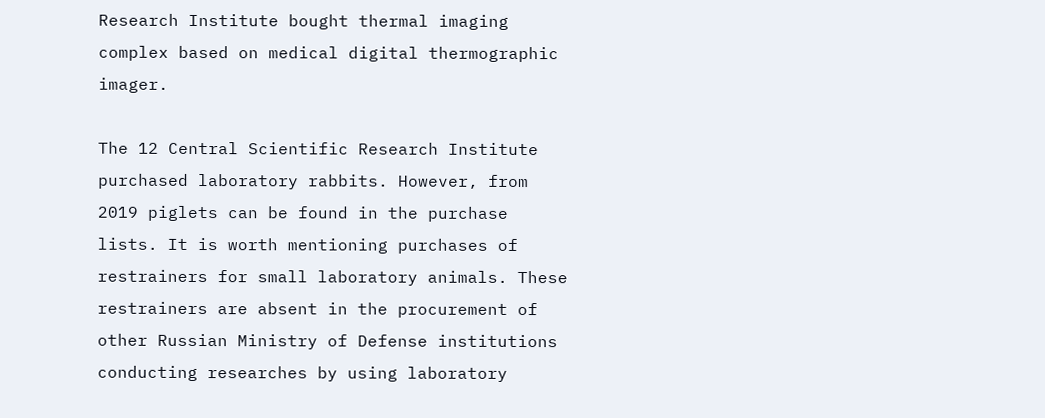Research Institute bought thermal imaging complex based on medical digital thermographic imager.

The 12 Central Scientific Research Institute purchased laboratory rabbits. However, from 2019 piglets can be found in the purchase lists. It is worth mentioning purchases of restrainers for small laboratory animals. These restrainers are absent in the procurement of other Russian Ministry of Defense institutions conducting researches by using laboratory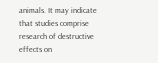animals. It may indicate that studies comprise research of destructive effects on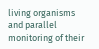living organisms and parallel monitoring of their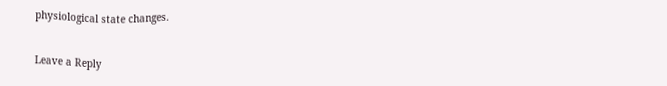physiological state changes.


Leave a Reply